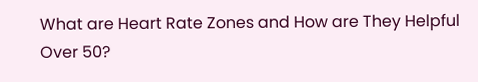What are Heart Rate Zones and How are They Helpful Over 50?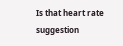Is that heart rate suggestion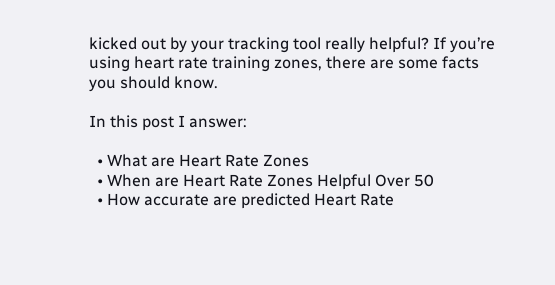kicked out by your tracking tool really helpful? If you’re using heart rate training zones, there are some facts you should know.

In this post I answer:

  • What are Heart Rate Zones
  • When are Heart Rate Zones Helpful Over 50
  • How accurate are predicted Heart Rate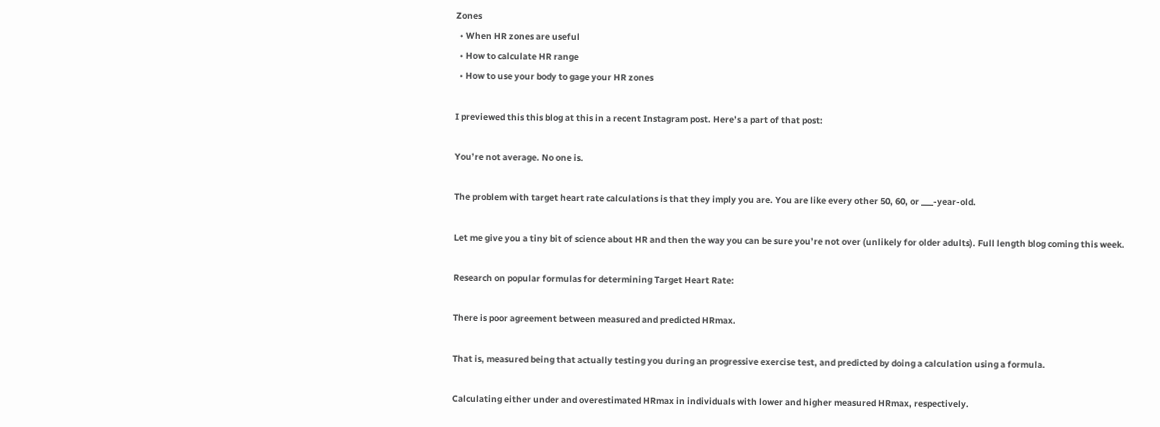Zones
  • When HR zones are useful
  • How to calculate HR range
  • How to use your body to gage your HR zones

I previewed this this blog at this in a recent Instagram post. Here’s a part of that post:

You’re not average. No one is.

The problem with target heart rate calculations is that they imply you are. You are like every other 50, 60, or ___-year-old.

Let me give you a tiny bit of science about HR and then the way you can be sure you’re not over (unlikely for older adults). Full length blog coming this week.

Research on popular formulas for determining Target Heart Rate:

There is poor agreement between measured and predicted HRmax.

That is, measured being that actually testing you during an progressive exercise test, and predicted by doing a calculation using a formula.

Calculating either under and overestimated HRmax in individuals with lower and higher measured HRmax, respectively.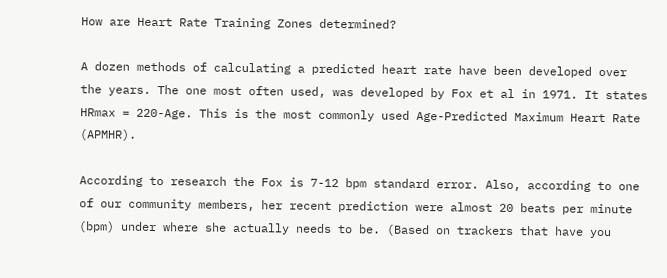How are Heart Rate Training Zones determined?

A dozen methods of calculating a predicted heart rate have been developed over the years. The one most often used, was developed by Fox et al in 1971. It states HRmax = 220-Age. This is the most commonly used Age-Predicted Maximum Heart Rate (APMHR).

According to research the Fox is 7-12 bpm standard error. Also, according to one of our community members, her recent prediction were almost 20 beats per minute (bpm) under where she actually needs to be. (Based on trackers that have you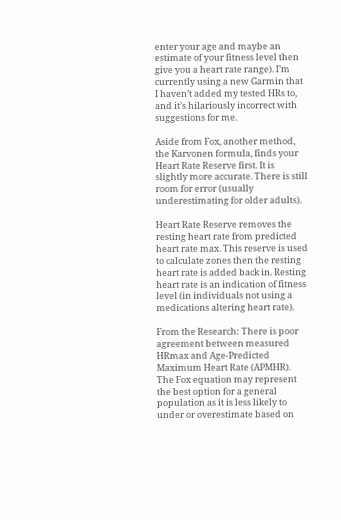enter your age and maybe an estimate of your fitness level then give you a heart rate range). I’m currently using a new Garmin that I haven’t added my tested HRs to, and it’s hilariously incorrect with suggestions for me.

Aside from Fox, another method, the Karvonen formula, finds your Heart Rate Reserve first. It is slightly more accurate. There is still room for error (usually underestimating for older adults).

Heart Rate Reserve removes the resting heart rate from predicted heart rate max. This reserve is used to calculate zones then the resting heart rate is added back in. Resting heart rate is an indication of fitness level (in individuals not using a medications altering heart rate).

From the Research: There is poor agreement between measured HRmax and Age-Predicted Maximum Heart Rate (APMHR). The Fox equation may represent the best option for a general population as it is less likely to under or overestimate based on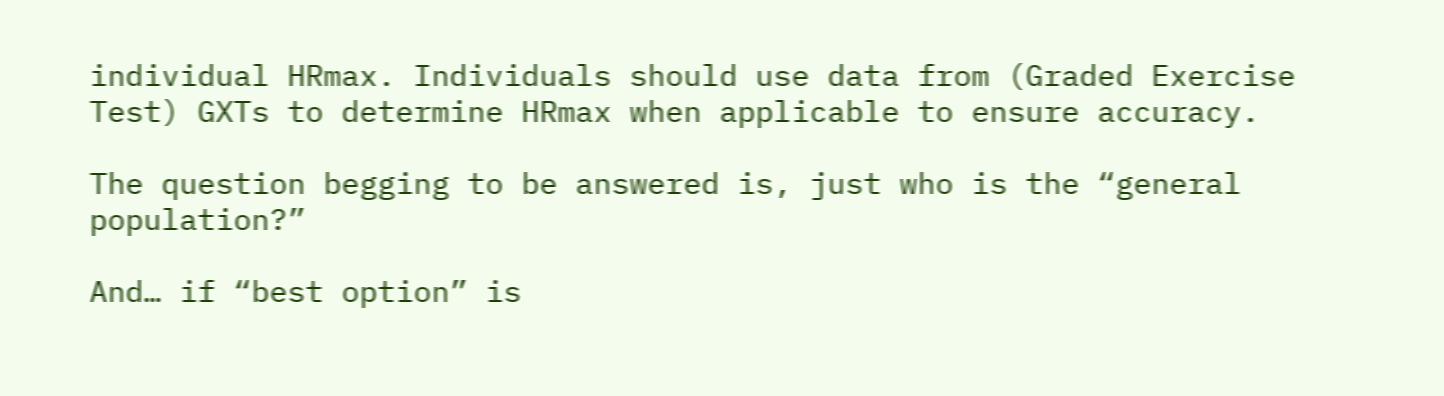individual HRmax. Individuals should use data from (Graded Exercise Test) GXTs to determine HRmax when applicable to ensure accuracy.

The question begging to be answered is, just who is the “general population?”

And… if “best option” is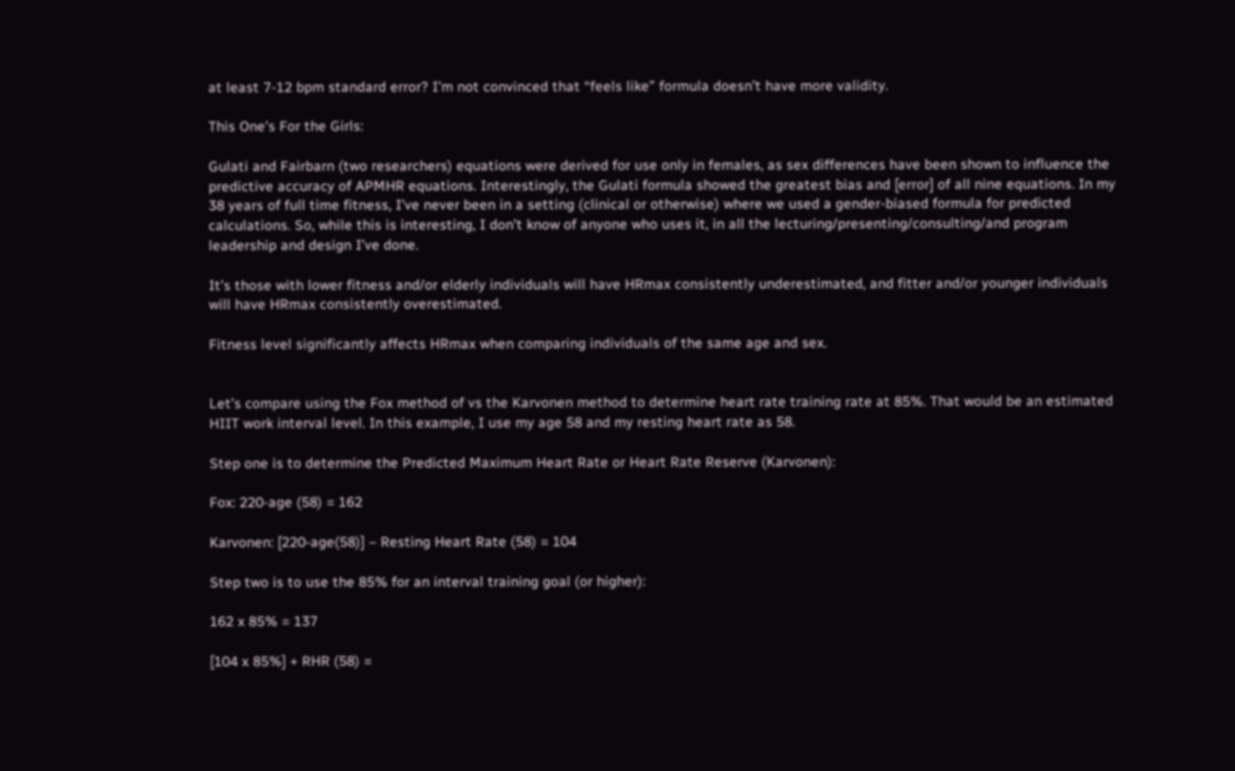at least 7-12 bpm standard error? I’m not convinced that “feels like” formula doesn’t have more validity.

This One’s For the Girls:

Gulati and Fairbarn (two researchers) equations were derived for use only in females, as sex differences have been shown to influence the predictive accuracy of APMHR equations. Interestingly, the Gulati formula showed the greatest bias and [error] of all nine equations. In my 38 years of full time fitness, I’ve never been in a setting (clinical or otherwise) where we used a gender-biased formula for predicted calculations. So, while this is interesting, I don’t know of anyone who uses it, in all the lecturing/presenting/consulting/and program leadership and design I’ve done.

It’s those with lower fitness and/or elderly individuals will have HRmax consistently underestimated, and fitter and/or younger individuals will have HRmax consistently overestimated.

Fitness level significantly affects HRmax when comparing individuals of the same age and sex.


Let’s compare using the Fox method of vs the Karvonen method to determine heart rate training rate at 85%. That would be an estimated HIIT work interval level. In this example, I use my age 58 and my resting heart rate as 58.

Step one is to determine the Predicted Maximum Heart Rate or Heart Rate Reserve (Karvonen):

Fox: 220-age (58) = 162

Karvonen: [220-age(58)] – Resting Heart Rate (58) = 104

Step two is to use the 85% for an interval training goal (or higher):

162 x 85% = 137

[104 x 85%] + RHR (58) =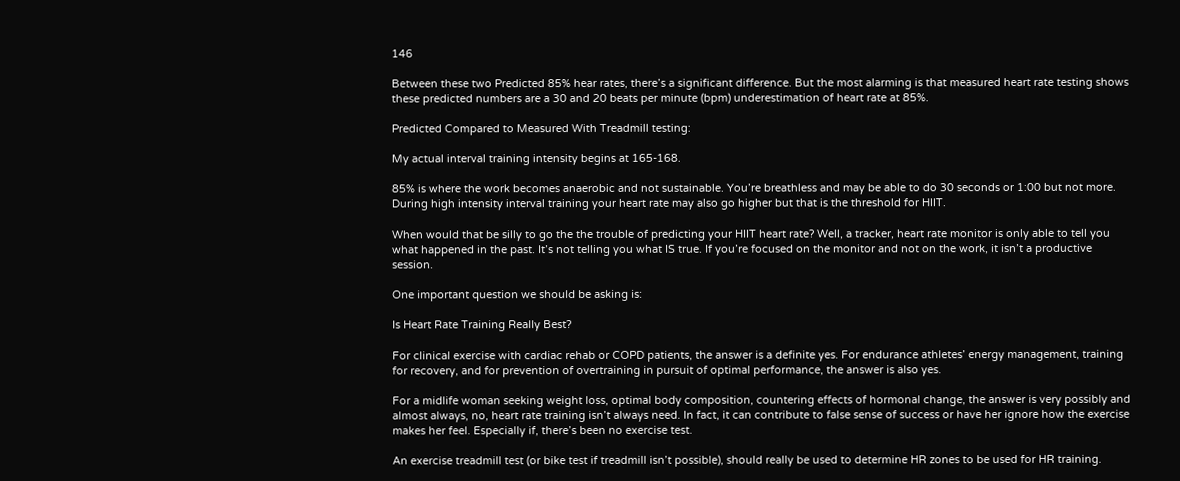146

Between these two Predicted 85% hear rates, there’s a significant difference. But the most alarming is that measured heart rate testing shows these predicted numbers are a 30 and 20 beats per minute (bpm) underestimation of heart rate at 85%.

Predicted Compared to Measured With Treadmill testing:

My actual interval training intensity begins at 165-168.

85% is where the work becomes anaerobic and not sustainable. You’re breathless and may be able to do 30 seconds or 1:00 but not more. During high intensity interval training your heart rate may also go higher but that is the threshold for HIIT.

When would that be silly to go the the trouble of predicting your HIIT heart rate? Well, a tracker, heart rate monitor is only able to tell you what happened in the past. It’s not telling you what IS true. If you’re focused on the monitor and not on the work, it isn’t a productive session.

One important question we should be asking is:

Is Heart Rate Training Really Best?

For clinical exercise with cardiac rehab or COPD patients, the answer is a definite yes. For endurance athletes’ energy management, training for recovery, and for prevention of overtraining in pursuit of optimal performance, the answer is also yes.

For a midlife woman seeking weight loss, optimal body composition, countering effects of hormonal change, the answer is very possibly and almost always, no, heart rate training isn’t always need. In fact, it can contribute to false sense of success or have her ignore how the exercise makes her feel. Especially if, there’s been no exercise test.

An exercise treadmill test (or bike test if treadmill isn’t possible), should really be used to determine HR zones to be used for HR training.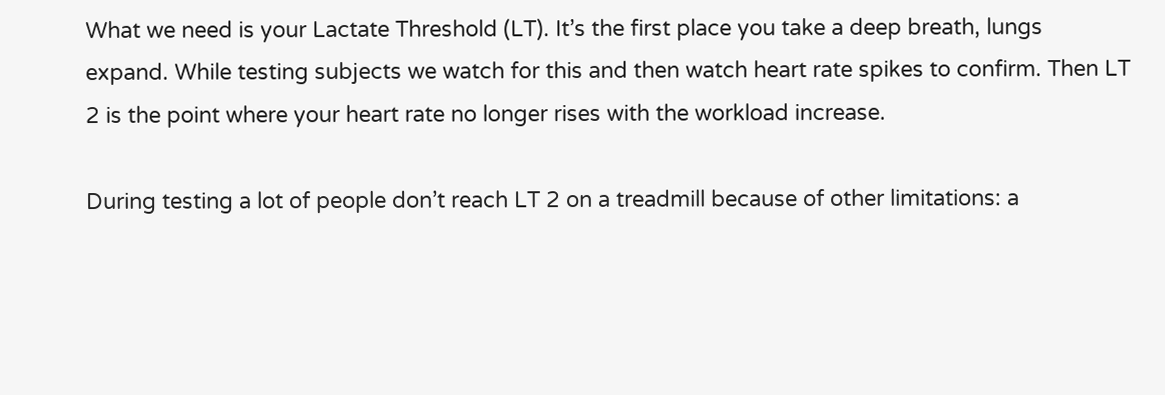What we need is your Lactate Threshold (LT). It’s the first place you take a deep breath, lungs expand. While testing subjects we watch for this and then watch heart rate spikes to confirm. Then LT 2 is the point where your heart rate no longer rises with the workload increase.

During testing a lot of people don’t reach LT 2 on a treadmill because of other limitations: a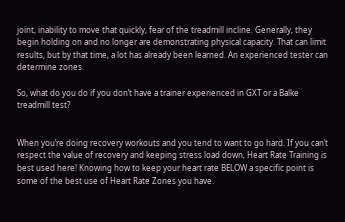joint, inability to move that quickly, fear of the treadmill incline. Generally, they begin holding on and no longer are demonstrating physical capacity. That can limit results, but by that time, a lot has already been learned. An experienced tester can determine zones.

So, what do you do if you don’t have a trainer experienced in GXT or a Balke treadmill test?


When you’re doing recovery workouts and you tend to want to go hard. If you can’t respect the value of recovery and keeping stress load down, Heart Rate Training is best used here! Knowing how to keep your heart rate BELOW a specific point is some of the best use of Heart Rate Zones you have.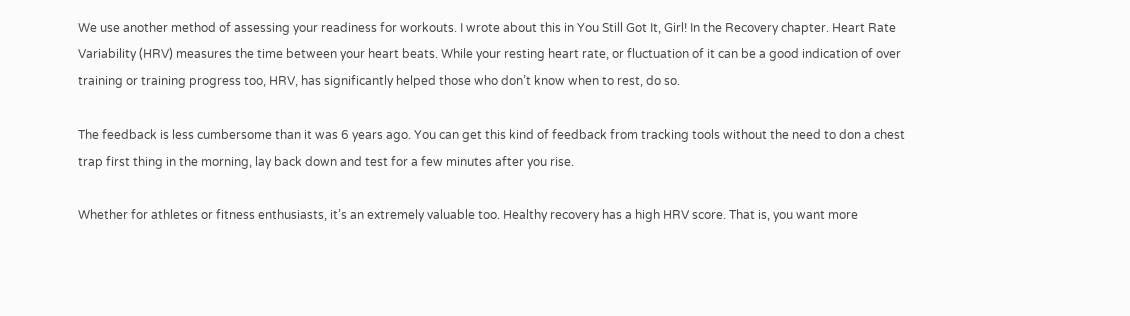We use another method of assessing your readiness for workouts. I wrote about this in You Still Got It, Girl! In the Recovery chapter. Heart Rate Variability (HRV) measures the time between your heart beats. While your resting heart rate, or fluctuation of it can be a good indication of over training or training progress too, HRV, has significantly helped those who don’t know when to rest, do so.

The feedback is less cumbersome than it was 6 years ago. You can get this kind of feedback from tracking tools without the need to don a chest trap first thing in the morning, lay back down and test for a few minutes after you rise.

Whether for athletes or fitness enthusiasts, it’s an extremely valuable too. Healthy recovery has a high HRV score. That is, you want more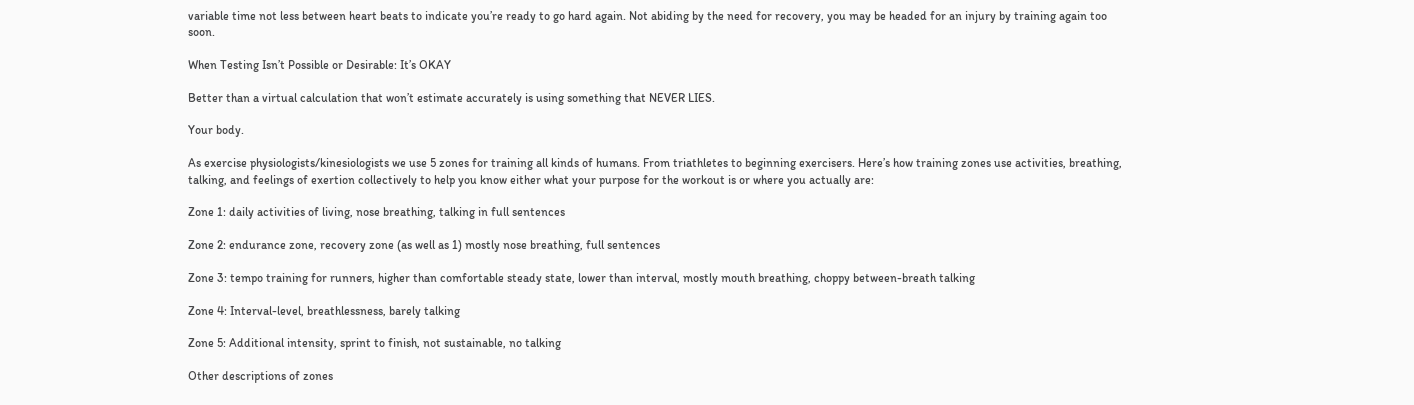variable time not less between heart beats to indicate you’re ready to go hard again. Not abiding by the need for recovery, you may be headed for an injury by training again too soon.

When Testing Isn’t Possible or Desirable: It’s OKAY

Better than a virtual calculation that won’t estimate accurately is using something that NEVER LIES.

Your body.

As exercise physiologists/kinesiologists we use 5 zones for training all kinds of humans. From triathletes to beginning exercisers. Here’s how training zones use activities, breathing, talking, and feelings of exertion collectively to help you know either what your purpose for the workout is or where you actually are:

Zone 1: daily activities of living, nose breathing, talking in full sentences

Zone 2: endurance zone, recovery zone (as well as 1) mostly nose breathing, full sentences

Zone 3: tempo training for runners, higher than comfortable steady state, lower than interval, mostly mouth breathing, choppy between-breath talking

Zone 4: Interval-level, breathlessness, barely talking

Zone 5: Additional intensity, sprint to finish, not sustainable, no talking

Other descriptions of zones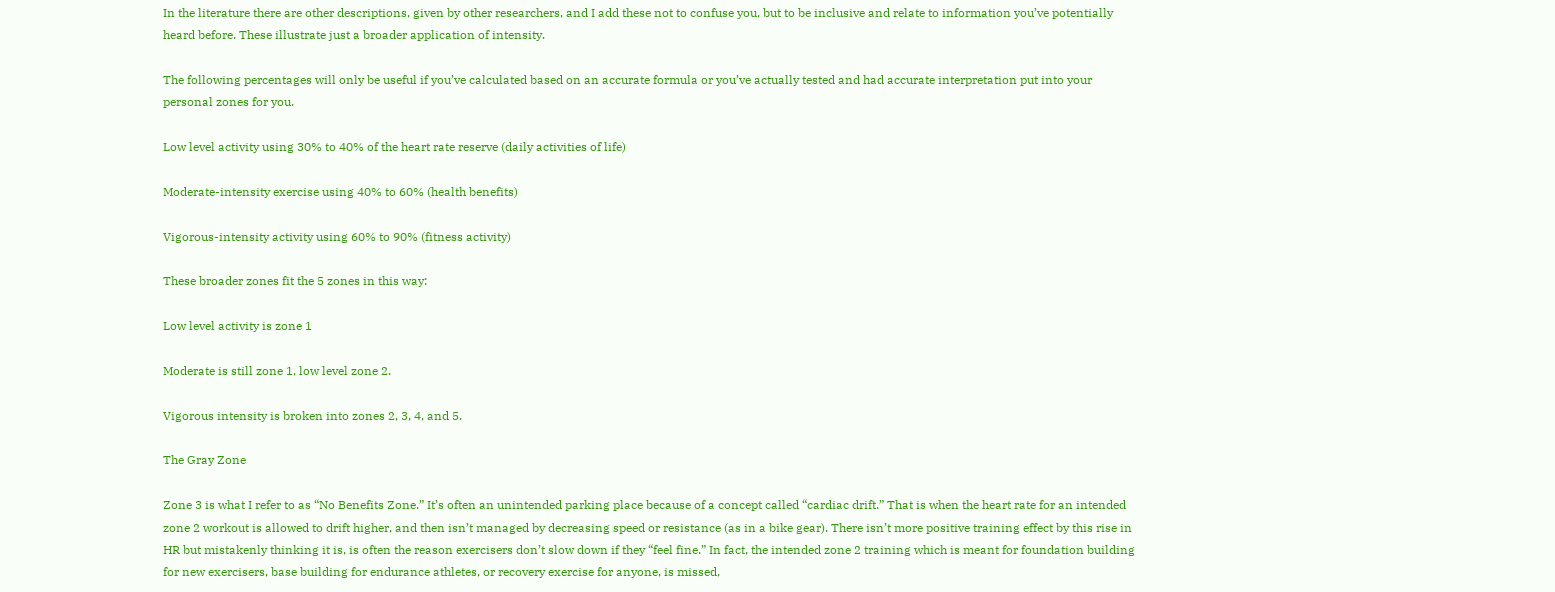In the literature there are other descriptions, given by other researchers, and I add these not to confuse you, but to be inclusive and relate to information you’ve potentially heard before. These illustrate just a broader application of intensity.

The following percentages will only be useful if you’ve calculated based on an accurate formula or you’ve actually tested and had accurate interpretation put into your personal zones for you.

Low level activity using 30% to 40% of the heart rate reserve (daily activities of life)

Moderate-intensity exercise using 40% to 60% (health benefits)

Vigorous-intensity activity using 60% to 90% (fitness activity)

These broader zones fit the 5 zones in this way:

Low level activity is zone 1

Moderate is still zone 1, low level zone 2.

Vigorous intensity is broken into zones 2, 3, 4, and 5.

The Gray Zone

Zone 3 is what I refer to as “No Benefits Zone.” It’s often an unintended parking place because of a concept called “cardiac drift.” That is when the heart rate for an intended zone 2 workout is allowed to drift higher, and then isn’t managed by decreasing speed or resistance (as in a bike gear). There isn’t more positive training effect by this rise in HR but mistakenly thinking it is, is often the reason exercisers don’t slow down if they “feel fine.” In fact, the intended zone 2 training which is meant for foundation building for new exercisers, base building for endurance athletes, or recovery exercise for anyone, is missed,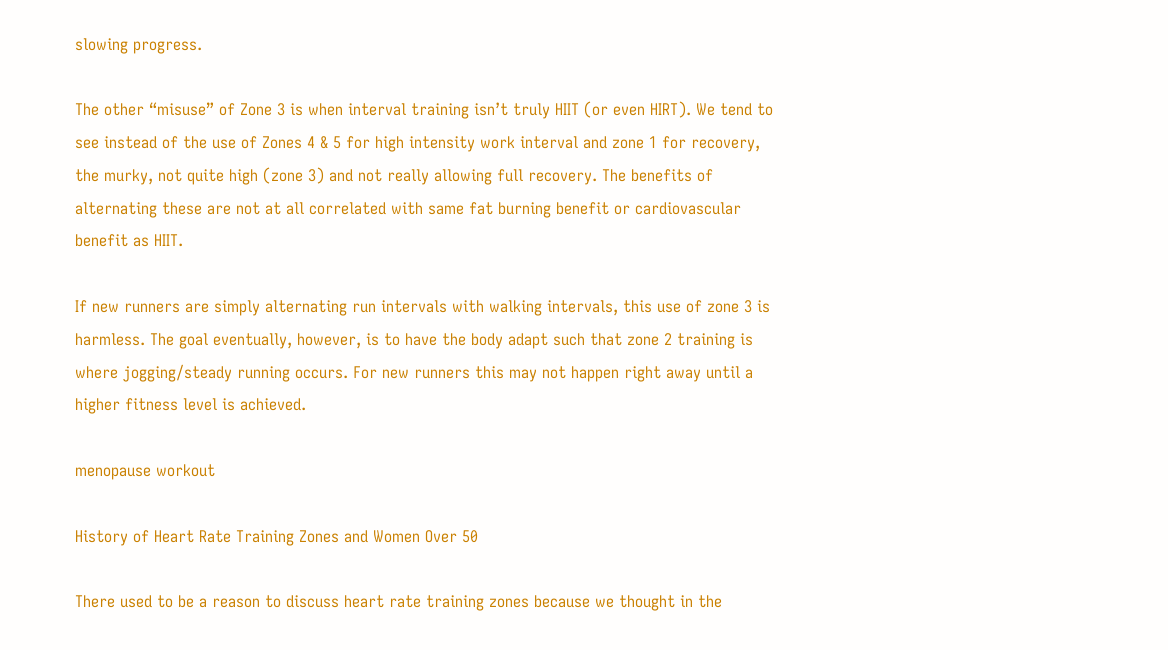slowing progress.

The other “misuse” of Zone 3 is when interval training isn’t truly HIIT (or even HIRT). We tend to see instead of the use of Zones 4 & 5 for high intensity work interval and zone 1 for recovery, the murky, not quite high (zone 3) and not really allowing full recovery. The benefits of alternating these are not at all correlated with same fat burning benefit or cardiovascular benefit as HIIT.

If new runners are simply alternating run intervals with walking intervals, this use of zone 3 is harmless. The goal eventually, however, is to have the body adapt such that zone 2 training is where jogging/steady running occurs. For new runners this may not happen right away until a higher fitness level is achieved.

menopause workout

History of Heart Rate Training Zones and Women Over 50

There used to be a reason to discuss heart rate training zones because we thought in the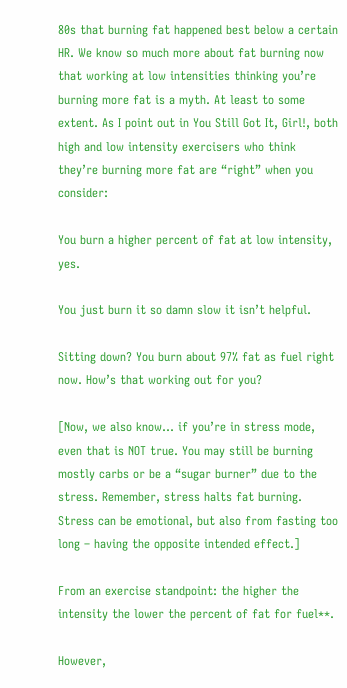80s that burning fat happened best below a certain HR. We know so much more about fat burning now that working at low intensities thinking you’re burning more fat is a myth. At least to some extent. As I point out in You Still Got It, Girl!, both high and low intensity exercisers who think they’re burning more fat are “right” when you consider:

You burn a higher percent of fat at low intensity, yes.

You just burn it so damn slow it isn’t helpful.

Sitting down? You burn about 97% fat as fuel right now. How’s that working out for you?

[Now, we also know… if you’re in stress mode, even that is NOT true. You may still be burning mostly carbs or be a “sugar burner” due to the stress. Remember, stress halts fat burning. Stress can be emotional, but also from fasting too long – having the opposite intended effect.]

From an exercise standpoint: the higher the intensity the lower the percent of fat for fuel**.

However,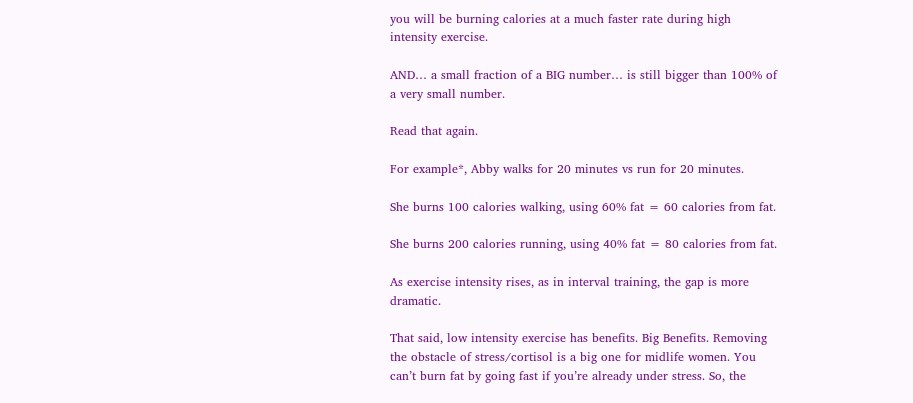you will be burning calories at a much faster rate during high intensity exercise.

AND… a small fraction of a BIG number… is still bigger than 100% of a very small number.

Read that again.

For example*, Abby walks for 20 minutes vs run for 20 minutes.

She burns 100 calories walking, using 60% fat = 60 calories from fat.

She burns 200 calories running, using 40% fat = 80 calories from fat.

As exercise intensity rises, as in interval training, the gap is more dramatic.

That said, low intensity exercise has benefits. Big Benefits. Removing the obstacle of stress/cortisol is a big one for midlife women. You can’t burn fat by going fast if you’re already under stress. So, the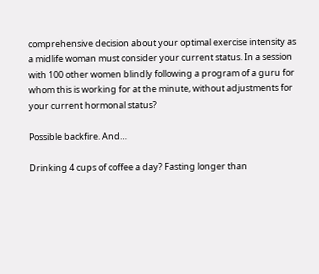comprehensive decision about your optimal exercise intensity as a midlife woman must consider your current status. In a session with 100 other women blindly following a program of a guru for whom this is working for at the minute, without adjustments for your current hormonal status?

Possible backfire. And…

Drinking 4 cups of coffee a day? Fasting longer than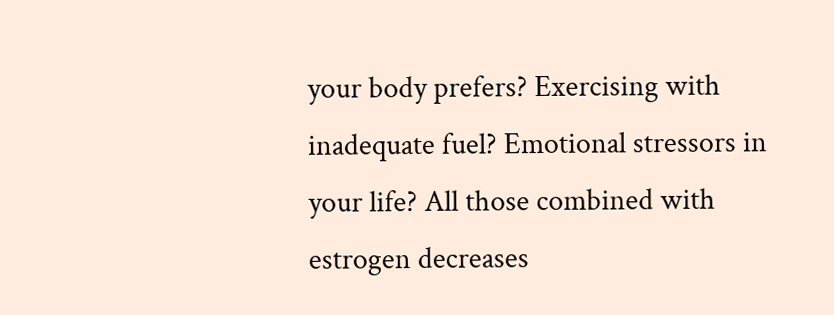your body prefers? Exercising with inadequate fuel? Emotional stressors in your life? All those combined with estrogen decreases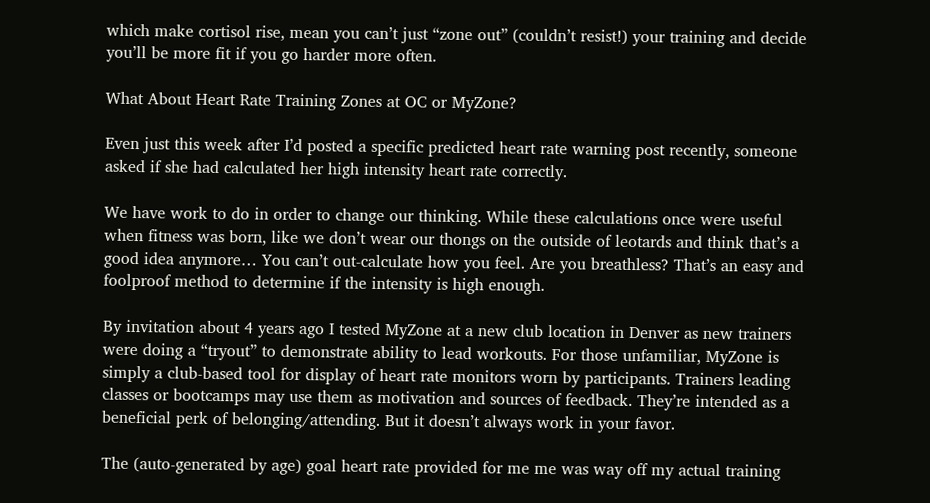which make cortisol rise, mean you can’t just “zone out” (couldn’t resist!) your training and decide you’ll be more fit if you go harder more often.

What About Heart Rate Training Zones at OC or MyZone?

Even just this week after I’d posted a specific predicted heart rate warning post recently, someone asked if she had calculated her high intensity heart rate correctly.

We have work to do in order to change our thinking. While these calculations once were useful when fitness was born, like we don’t wear our thongs on the outside of leotards and think that’s a good idea anymore… You can’t out-calculate how you feel. Are you breathless? That’s an easy and foolproof method to determine if the intensity is high enough.

By invitation about 4 years ago I tested MyZone at a new club location in Denver as new trainers were doing a “tryout” to demonstrate ability to lead workouts. For those unfamiliar, MyZone is simply a club-based tool for display of heart rate monitors worn by participants. Trainers leading classes or bootcamps may use them as motivation and sources of feedback. They’re intended as a beneficial perk of belonging/attending. But it doesn’t always work in your favor.

The (auto-generated by age) goal heart rate provided for me me was way off my actual training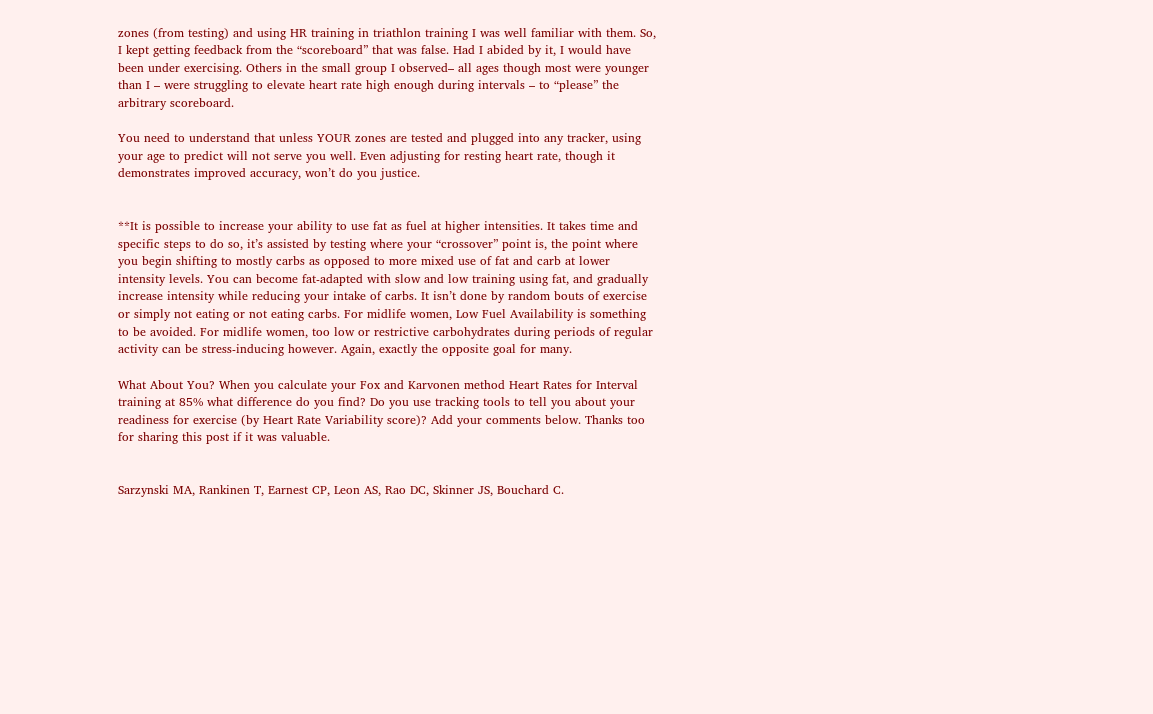zones (from testing) and using HR training in triathlon training I was well familiar with them. So, I kept getting feedback from the “scoreboard” that was false. Had I abided by it, I would have been under exercising. Others in the small group I observed– all ages though most were younger than I – were struggling to elevate heart rate high enough during intervals – to “please” the arbitrary scoreboard.

You need to understand that unless YOUR zones are tested and plugged into any tracker, using your age to predict will not serve you well. Even adjusting for resting heart rate, though it demonstrates improved accuracy, won’t do you justice.


**It is possible to increase your ability to use fat as fuel at higher intensities. It takes time and specific steps to do so, it’s assisted by testing where your “crossover” point is, the point where you begin shifting to mostly carbs as opposed to more mixed use of fat and carb at lower intensity levels. You can become fat-adapted with slow and low training using fat, and gradually increase intensity while reducing your intake of carbs. It isn’t done by random bouts of exercise or simply not eating or not eating carbs. For midlife women, Low Fuel Availability is something to be avoided. For midlife women, too low or restrictive carbohydrates during periods of regular activity can be stress-inducing however. Again, exactly the opposite goal for many.

What About You? When you calculate your Fox and Karvonen method Heart Rates for Interval training at 85% what difference do you find? Do you use tracking tools to tell you about your readiness for exercise (by Heart Rate Variability score)? Add your comments below. Thanks too for sharing this post if it was valuable.


Sarzynski MA, Rankinen T, Earnest CP, Leon AS, Rao DC, Skinner JS, Bouchard C.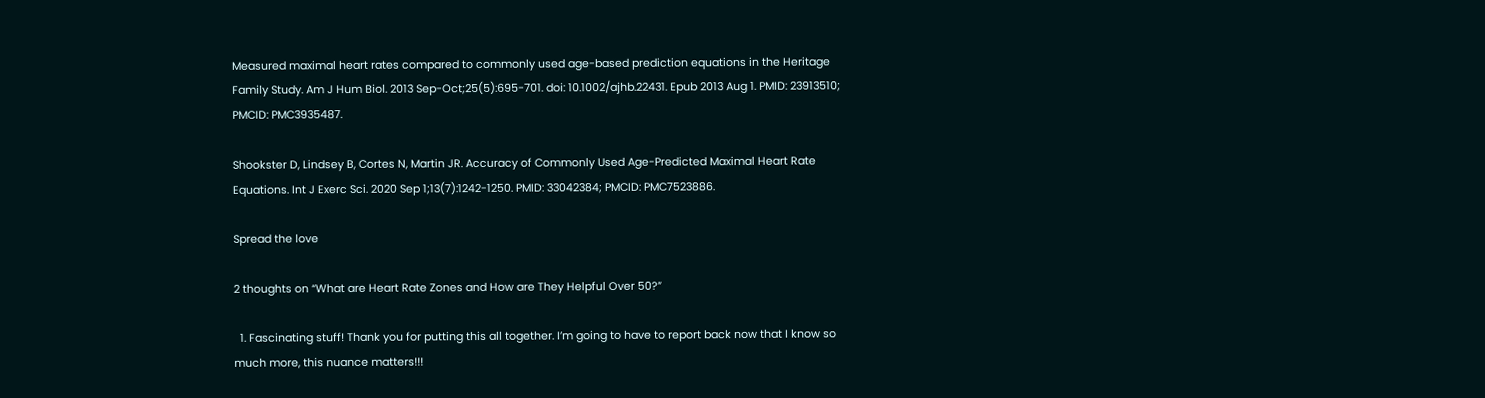Measured maximal heart rates compared to commonly used age-based prediction equations in the Heritage Family Study. Am J Hum Biol. 2013 Sep-Oct;25(5):695-701. doi: 10.1002/ajhb.22431. Epub 2013 Aug 1. PMID: 23913510; PMCID: PMC3935487.

Shookster D, Lindsey B, Cortes N, Martin JR. Accuracy of Commonly Used Age-Predicted Maximal Heart Rate Equations. Int J Exerc Sci. 2020 Sep 1;13(7):1242-1250. PMID: 33042384; PMCID: PMC7523886.

Spread the love

2 thoughts on “What are Heart Rate Zones and How are They Helpful Over 50?”

  1. Fascinating stuff! Thank you for putting this all together. I’m going to have to report back now that I know so much more, this nuance matters!!!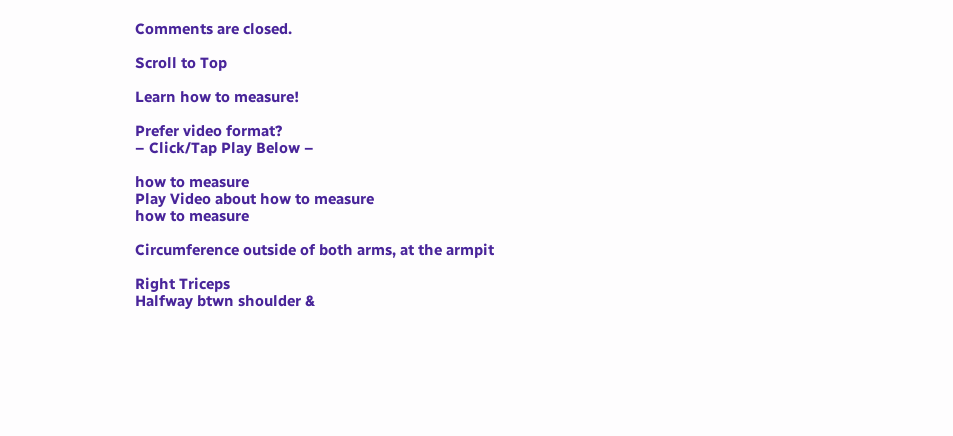Comments are closed.

Scroll to Top

Learn how to measure!

Prefer video format?
– Click/Tap Play Below –

how to measure
Play Video about how to measure
how to measure

Circumference outside of both arms, at the armpit

Right Triceps
Halfway btwn shoulder &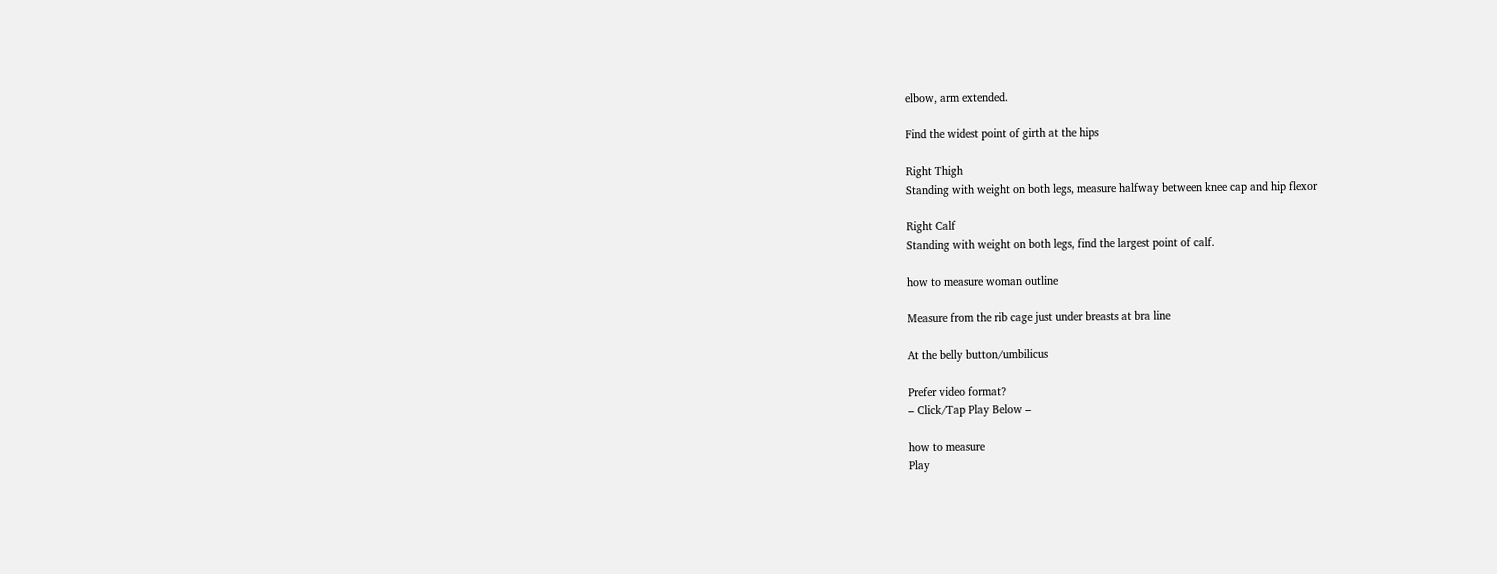elbow, arm extended.

Find the widest point of girth at the hips

Right Thigh
Standing with weight on both legs, measure halfway between knee cap and hip flexor

Right Calf
Standing with weight on both legs, find the largest point of calf.

how to measure woman outline

Measure from the rib cage just under breasts at bra line

At the belly button/umbilicus

Prefer video format?
– Click/Tap Play Below –

how to measure
Play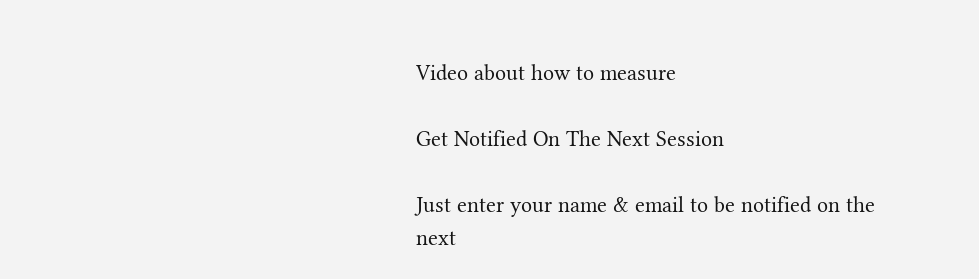Video about how to measure

Get Notified On The Next Session

Just enter your name & email to be notified on the next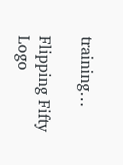training…

Flipping Fifty Logo